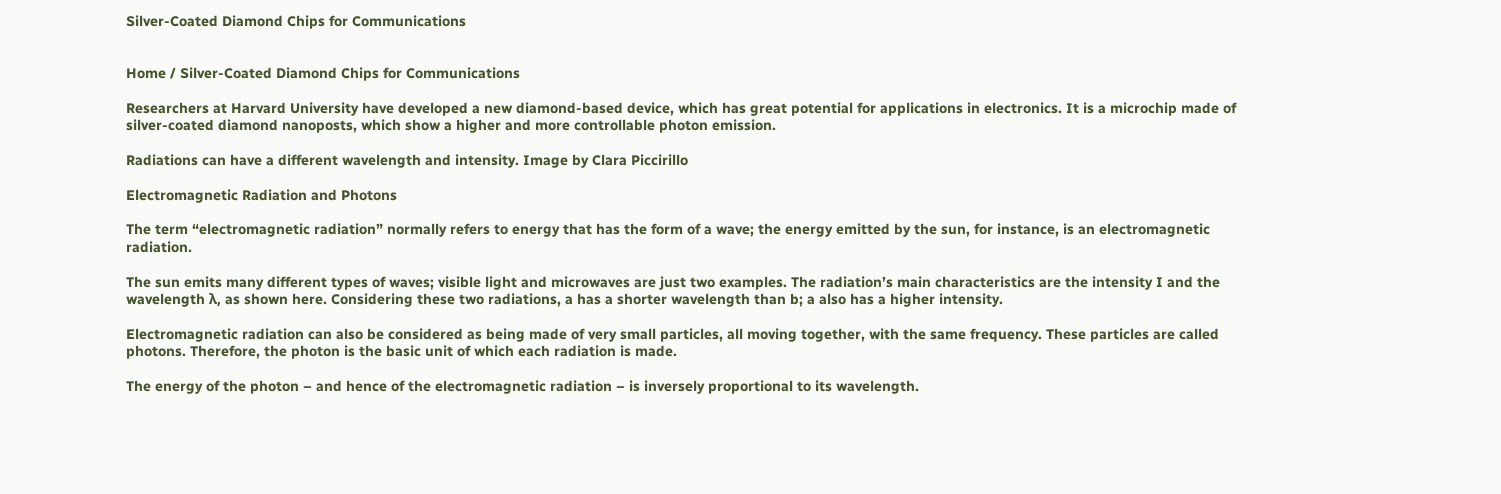Silver-Coated Diamond Chips for Communications


Home / Silver-Coated Diamond Chips for Communications

Researchers at Harvard University have developed a new diamond-based device, which has great potential for applications in electronics. It is a microchip made of silver-coated diamond nanoposts, which show a higher and more controllable photon emission.

Radiations can have a different wavelength and intensity. Image by Clara Piccirillo

Electromagnetic Radiation and Photons

The term “electromagnetic radiation” normally refers to energy that has the form of a wave; the energy emitted by the sun, for instance, is an electromagnetic radiation.

The sun emits many different types of waves; visible light and microwaves are just two examples. The radiation’s main characteristics are the intensity I and the wavelength λ, as shown here. Considering these two radiations, a has a shorter wavelength than b; a also has a higher intensity.

Electromagnetic radiation can also be considered as being made of very small particles, all moving together, with the same frequency. These particles are called photons. Therefore, the photon is the basic unit of which each radiation is made.

The energy of the photon – and hence of the electromagnetic radiation – is inversely proportional to its wavelength.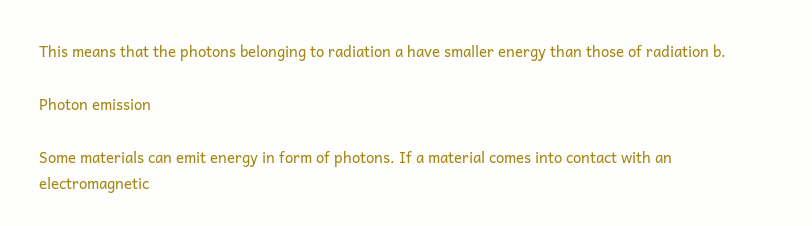This means that the photons belonging to radiation a have smaller energy than those of radiation b.

Photon emission

Some materials can emit energy in form of photons. If a material comes into contact with an electromagnetic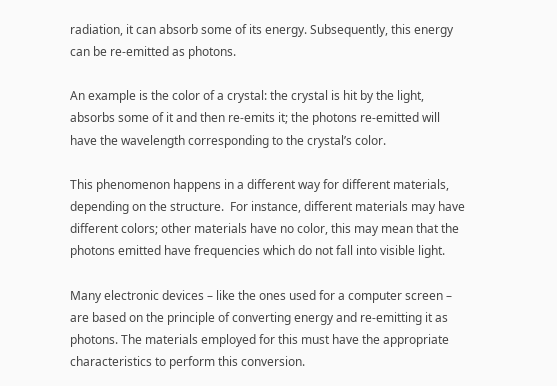radiation, it can absorb some of its energy. Subsequently, this energy can be re-emitted as photons.

An example is the color of a crystal: the crystal is hit by the light, absorbs some of it and then re-emits it; the photons re-emitted will have the wavelength corresponding to the crystal’s color.

This phenomenon happens in a different way for different materials, depending on the structure.  For instance, different materials may have different colors; other materials have no color, this may mean that the photons emitted have frequencies which do not fall into visible light.

Many electronic devices – like the ones used for a computer screen – are based on the principle of converting energy and re-emitting it as photons. The materials employed for this must have the appropriate characteristics to perform this conversion.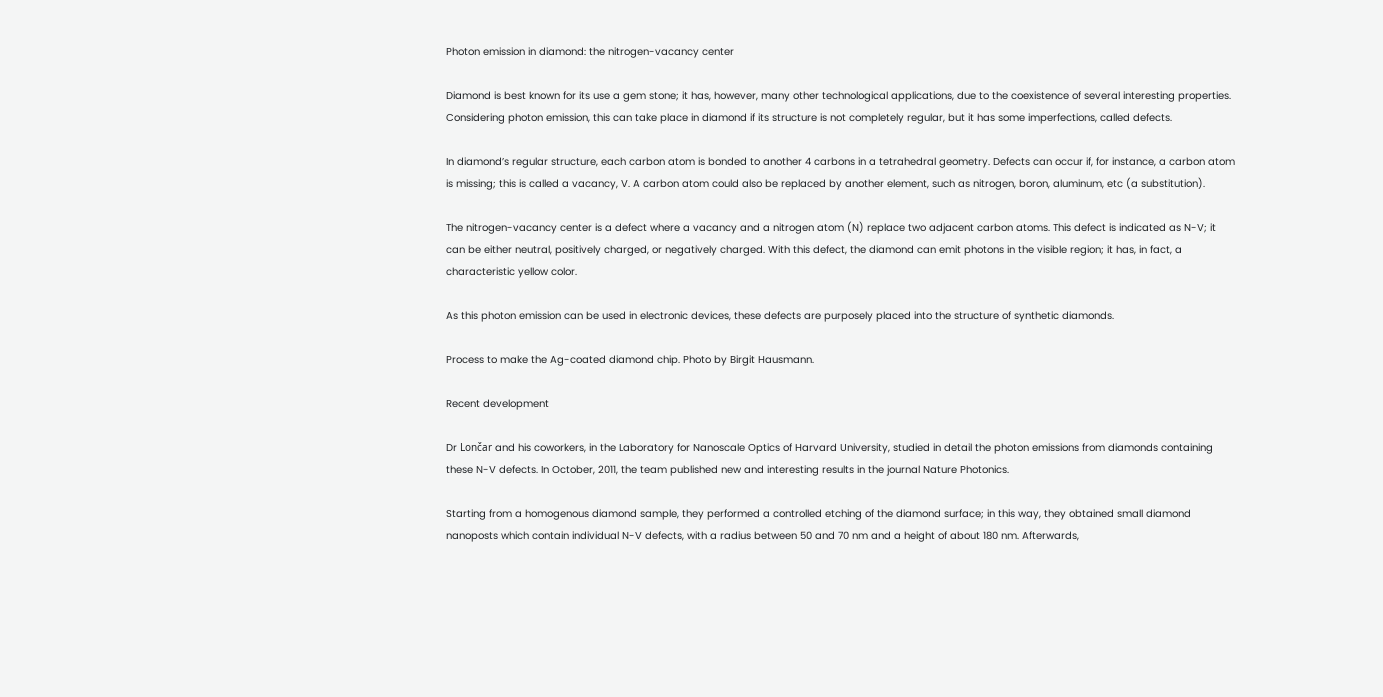Photon emission in diamond: the nitrogen-vacancy center

Diamond is best known for its use a gem stone; it has, however, many other technological applications, due to the coexistence of several interesting properties. Considering photon emission, this can take place in diamond if its structure is not completely regular, but it has some imperfections, called defects.

In diamond’s regular structure, each carbon atom is bonded to another 4 carbons in a tetrahedral geometry. Defects can occur if, for instance, a carbon atom is missing; this is called a vacancy, V. A carbon atom could also be replaced by another element, such as nitrogen, boron, aluminum, etc (a substitution).

The nitrogen-vacancy center is a defect where a vacancy and a nitrogen atom (N) replace two adjacent carbon atoms. This defect is indicated as N-V; it can be either neutral, positively charged, or negatively charged. With this defect, the diamond can emit photons in the visible region; it has, in fact, a characteristic yellow color.

As this photon emission can be used in electronic devices, these defects are purposely placed into the structure of synthetic diamonds.

Process to make the Ag-coated diamond chip. Photo by Birgit Hausmann.

Recent development

Dr Lončar and his coworkers, in the Laboratory for Nanoscale Optics of Harvard University, studied in detail the photon emissions from diamonds containing these N-V defects. In October, 2011, the team published new and interesting results in the journal Nature Photonics.

Starting from a homogenous diamond sample, they performed a controlled etching of the diamond surface; in this way, they obtained small diamond nanoposts which contain individual N-V defects, with a radius between 50 and 70 nm and a height of about 180 nm. Afterwards,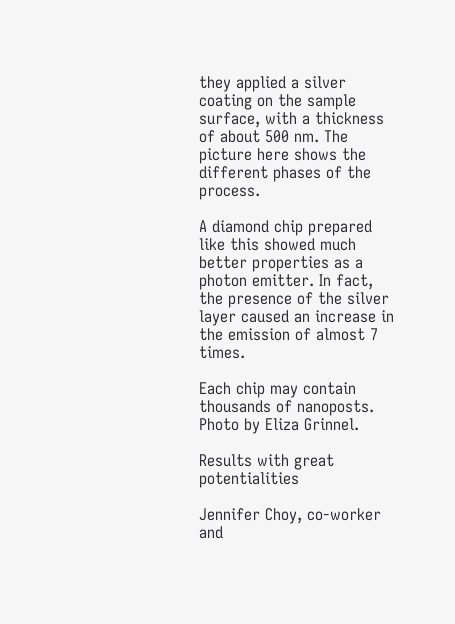they applied a silver coating on the sample surface, with a thickness of about 500 nm. The picture here shows the different phases of the process.

A diamond chip prepared like this showed much better properties as a photon emitter. In fact, the presence of the silver layer caused an increase in the emission of almost 7 times.

Each chip may contain thousands of nanoposts. Photo by Eliza Grinnel.

Results with great potentialities

Jennifer Choy, co-worker and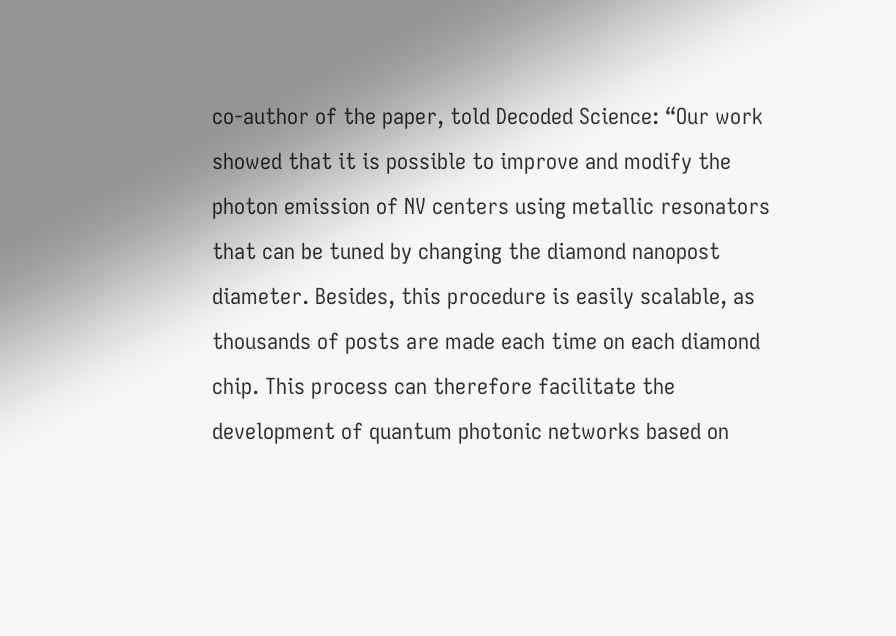co-author of the paper, told Decoded Science: “Our work showed that it is possible to improve and modify the photon emission of NV centers using metallic resonators that can be tuned by changing the diamond nanopost diameter. Besides, this procedure is easily scalable, as thousands of posts are made each time on each diamond chip. This process can therefore facilitate the development of quantum photonic networks based on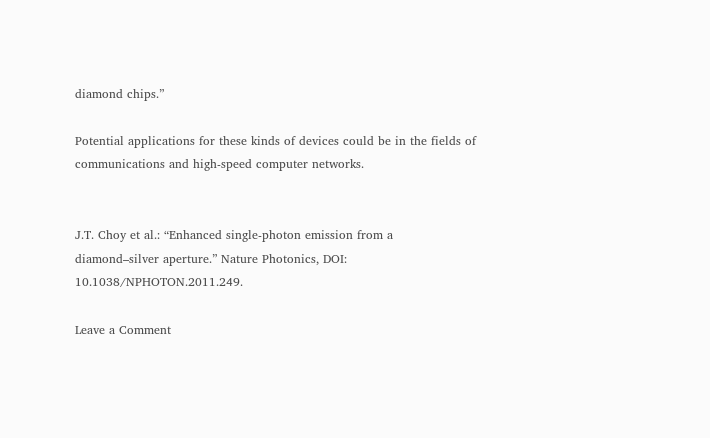diamond chips.”

Potential applications for these kinds of devices could be in the fields of communications and high-speed computer networks.


J.T. Choy et al.: “Enhanced single-photon emission from a diamond–silver aperture.” Nature Photonics, DOI: 10.1038/NPHOTON.2011.249.

Leave a Comment